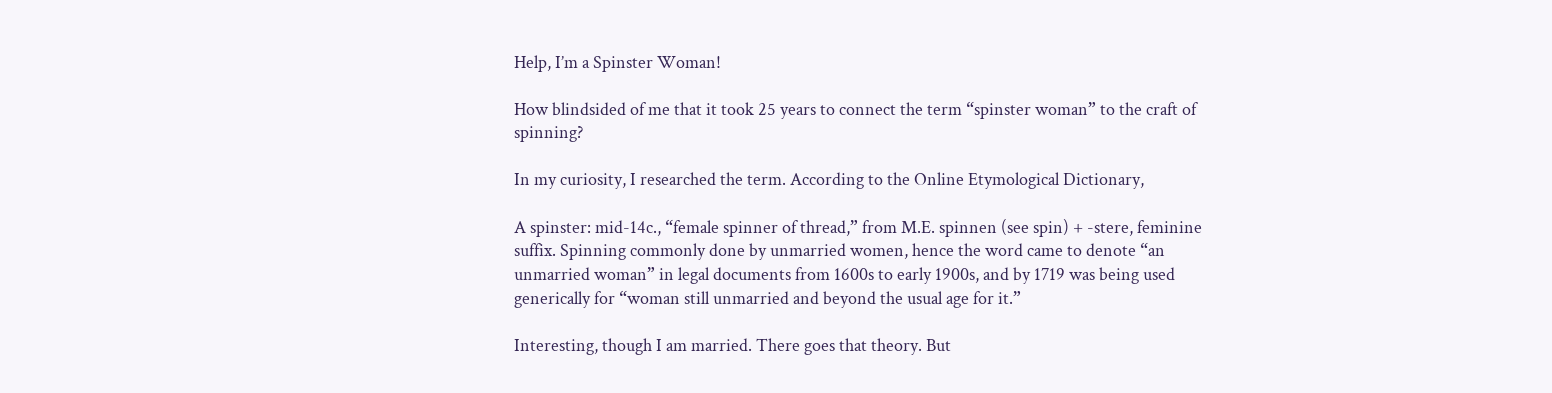Help, I’m a Spinster Woman!

How blindsided of me that it took 25 years to connect the term “spinster woman” to the craft of spinning?

In my curiosity, I researched the term. According to the Online Etymological Dictionary,

A spinster: mid-14c., “female spinner of thread,” from M.E. spinnen (see spin) + -stere, feminine suffix. Spinning commonly done by unmarried women, hence the word came to denote “an unmarried woman” in legal documents from 1600s to early 1900s, and by 1719 was being used generically for “woman still unmarried and beyond the usual age for it.”

Interesting, though I am married. There goes that theory. But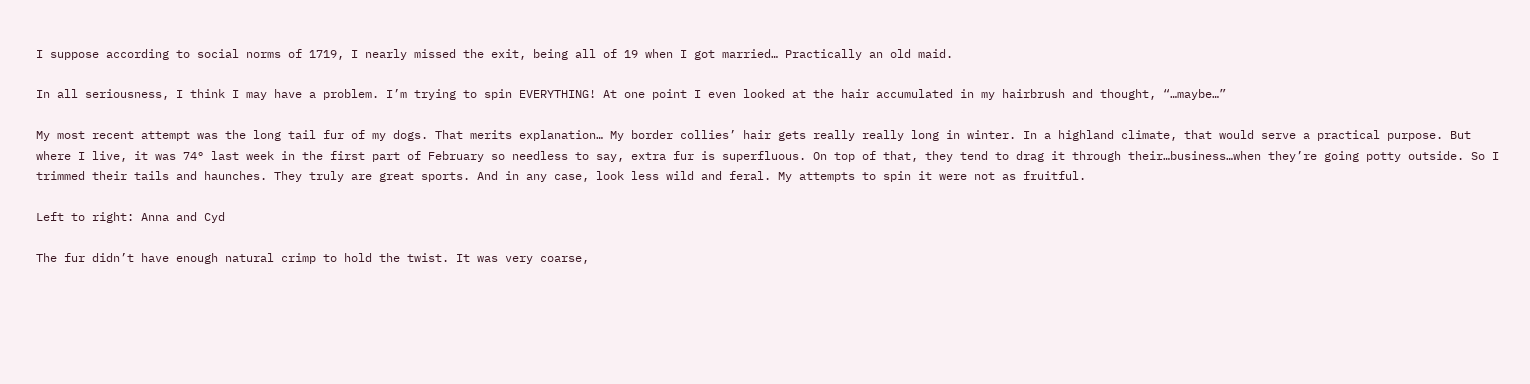I suppose according to social norms of 1719, I nearly missed the exit, being all of 19 when I got married… Practically an old maid.

In all seriousness, I think I may have a problem. I’m trying to spin EVERYTHING! At one point I even looked at the hair accumulated in my hairbrush and thought, “…maybe…”

My most recent attempt was the long tail fur of my dogs. That merits explanation… My border collies’ hair gets really really long in winter. In a highland climate, that would serve a practical purpose. But where I live, it was 74° last week in the first part of February so needless to say, extra fur is superfluous. On top of that, they tend to drag it through their…business…when they’re going potty outside. So I trimmed their tails and haunches. They truly are great sports. And in any case, look less wild and feral. My attempts to spin it were not as fruitful.

Left to right: Anna and Cyd

The fur didn’t have enough natural crimp to hold the twist. It was very coarse,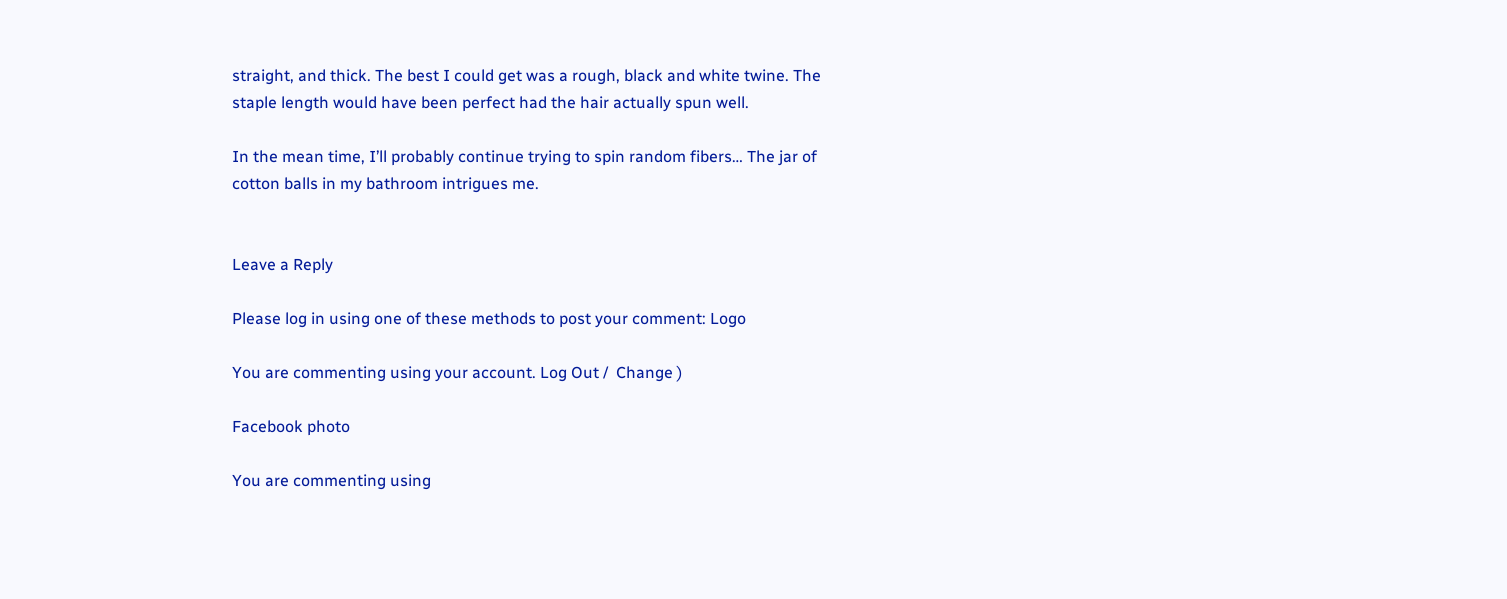straight, and thick. The best I could get was a rough, black and white twine. The staple length would have been perfect had the hair actually spun well.

In the mean time, I’ll probably continue trying to spin random fibers… The jar of cotton balls in my bathroom intrigues me.


Leave a Reply

Please log in using one of these methods to post your comment: Logo

You are commenting using your account. Log Out /  Change )

Facebook photo

You are commenting using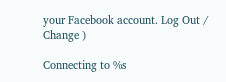your Facebook account. Log Out /  Change )

Connecting to %s